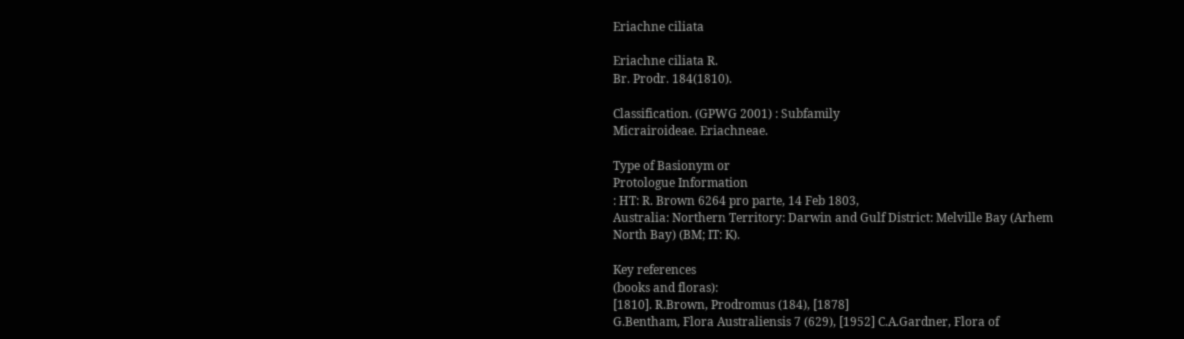Eriachne ciliata

Eriachne ciliata R.
Br. Prodr. 184(1810).

Classification. (GPWG 2001) : Subfamily
Micrairoideae. Eriachneae.

Type of Basionym or
Protologue Information
: HT: R. Brown 6264 pro parte, 14 Feb 1803,
Australia: Northern Territory: Darwin and Gulf District: Melville Bay (Arhem
North Bay) (BM; IT: K).

Key references
(books and floras):
[1810]. R.Brown, Prodromus (184), [1878]
G.Bentham, Flora Australiensis 7 (629), [1952] C.A.Gardner, Flora of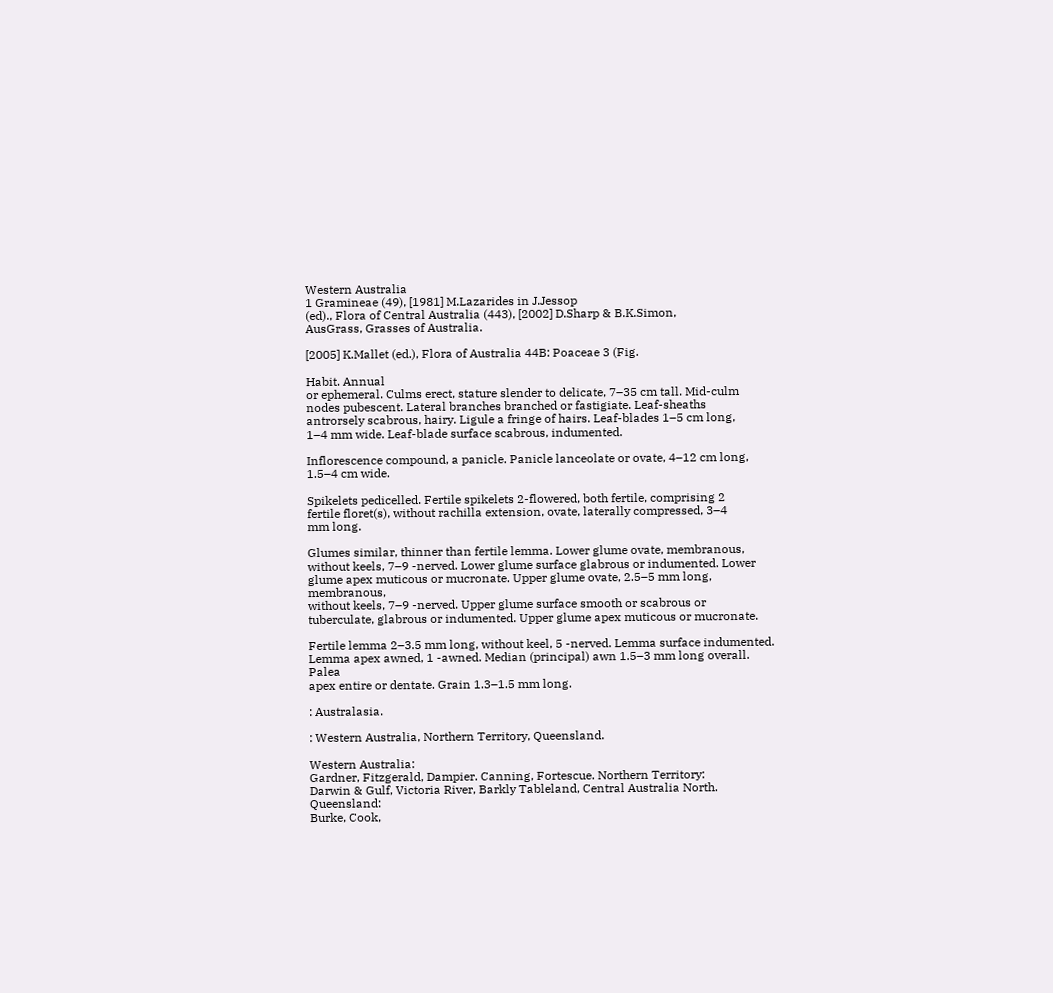Western Australia
1 Gramineae (49), [1981] M.Lazarides in J.Jessop
(ed)., Flora of Central Australia (443), [2002] D.Sharp & B.K.Simon,
AusGrass, Grasses of Australia.

[2005] K.Mallet (ed.), Flora of Australia 44B: Poaceae 3 (Fig.

Habit. Annual
or ephemeral. Culms erect, stature slender to delicate, 7–35 cm tall. Mid-culm
nodes pubescent. Lateral branches branched or fastigiate. Leaf-sheaths
antrorsely scabrous, hairy. Ligule a fringe of hairs. Leaf-blades 1–5 cm long,
1–4 mm wide. Leaf-blade surface scabrous, indumented.

Inflorescence compound, a panicle. Panicle lanceolate or ovate, 4–12 cm long,
1.5–4 cm wide.

Spikelets pedicelled. Fertile spikelets 2-flowered, both fertile, comprising 2
fertile floret(s), without rachilla extension, ovate, laterally compressed, 3–4
mm long.

Glumes similar, thinner than fertile lemma. Lower glume ovate, membranous,
without keels, 7–9 -nerved. Lower glume surface glabrous or indumented. Lower
glume apex muticous or mucronate. Upper glume ovate, 2.5–5 mm long, membranous,
without keels, 7–9 -nerved. Upper glume surface smooth or scabrous or
tuberculate, glabrous or indumented. Upper glume apex muticous or mucronate.

Fertile lemma 2–3.5 mm long, without keel, 5 -nerved. Lemma surface indumented.
Lemma apex awned, 1 -awned. Median (principal) awn 1.5–3 mm long overall. Palea
apex entire or dentate. Grain 1.3–1.5 mm long.

: Australasia.

: Western Australia, Northern Territory, Queensland.

Western Australia:
Gardner, Fitzgerald, Dampier. Canning, Fortescue. Northern Territory:
Darwin & Gulf, Victoria River, Barkly Tableland, Central Australia North. Queensland:
Burke, Cook,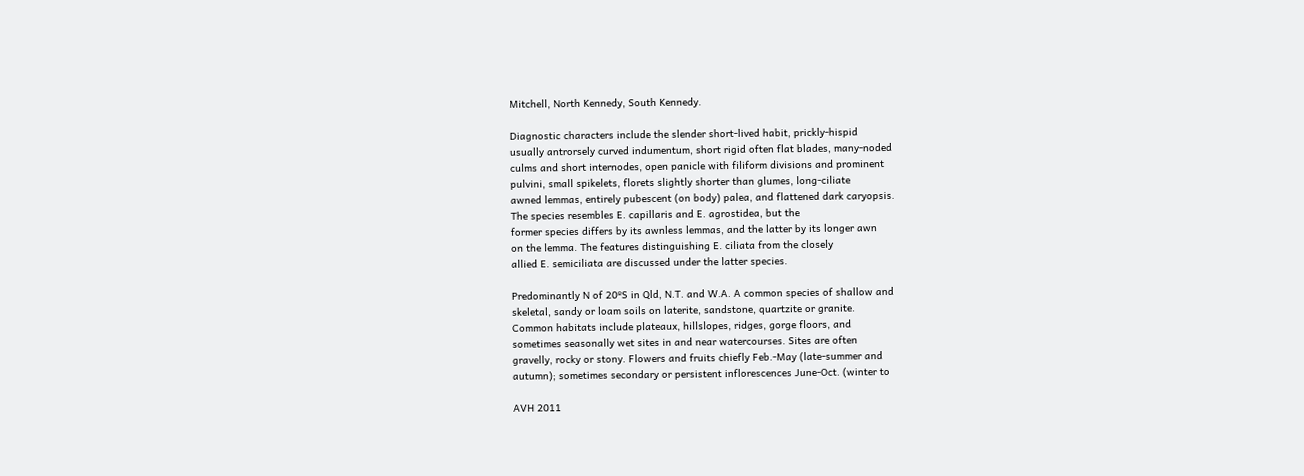Mitchell, North Kennedy, South Kennedy.

Diagnostic characters include the slender short-lived habit, prickly-hispid
usually antrorsely curved indumentum, short rigid often flat blades, many-noded
culms and short internodes, open panicle with filiform divisions and prominent
pulvini, small spikelets, florets slightly shorter than glumes, long-ciliate
awned lemmas, entirely pubescent (on body) palea, and flattened dark caryopsis.
The species resembles E. capillaris and E. agrostidea, but the
former species differs by its awnless lemmas, and the latter by its longer awn
on the lemma. The features distinguishing E. ciliata from the closely
allied E. semiciliata are discussed under the latter species.

Predominantly N of 20ºS in Qld, N.T. and W.A. A common species of shallow and
skeletal, sandy or loam soils on laterite, sandstone, quartzite or granite.
Common habitats include plateaux, hillslopes, ridges, gorge floors, and
sometimes seasonally wet sites in and near watercourses. Sites are often
gravelly, rocky or stony. Flowers and fruits chiefly Feb.-May (late-summer and
autumn); sometimes secondary or persistent inflorescences June-Oct. (winter to

AVH 2011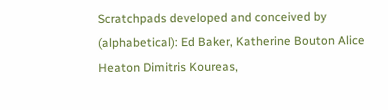Scratchpads developed and conceived by (alphabetical): Ed Baker, Katherine Bouton Alice Heaton Dimitris Koureas,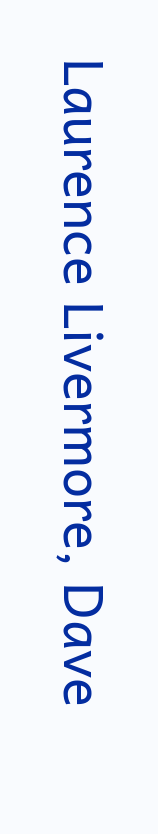Laurence Livermore, Dave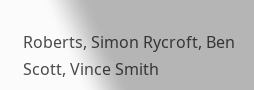Roberts, Simon Rycroft, Ben Scott, Vince Smith